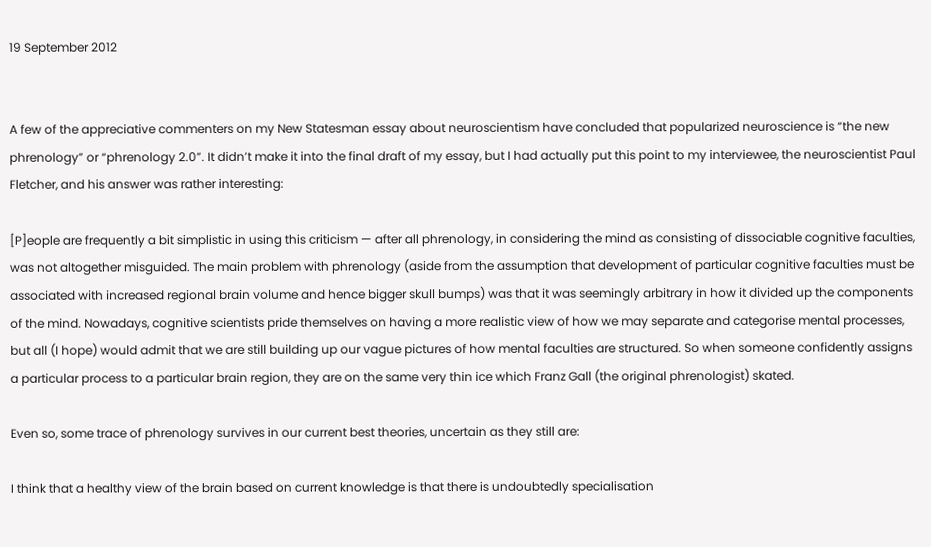19 September 2012


A few of the appreciative commenters on my New Statesman essay about neuroscientism have concluded that popularized neuroscience is “the new phrenology” or “phrenology 2.0”. It didn’t make it into the final draft of my essay, but I had actually put this point to my interviewee, the neuroscientist Paul Fletcher, and his answer was rather interesting:

[P]eople are frequently a bit simplistic in using this criticism — after all phrenology, in considering the mind as consisting of dissociable cognitive faculties, was not altogether misguided. The main problem with phrenology (aside from the assumption that development of particular cognitive faculties must be associated with increased regional brain volume and hence bigger skull bumps) was that it was seemingly arbitrary in how it divided up the components of the mind. Nowadays, cognitive scientists pride themselves on having a more realistic view of how we may separate and categorise mental processes, but all (I hope) would admit that we are still building up our vague pictures of how mental faculties are structured. So when someone confidently assigns a particular process to a particular brain region, they are on the same very thin ice which Franz Gall (the original phrenologist) skated.

Even so, some trace of phrenology survives in our current best theories, uncertain as they still are:

I think that a healthy view of the brain based on current knowledge is that there is undoubtedly specialisation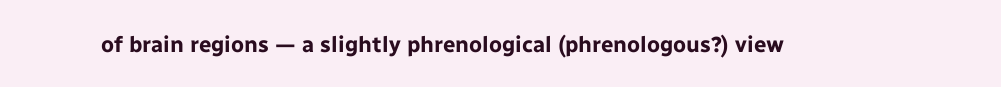of brain regions — a slightly phrenological (phrenologous?) view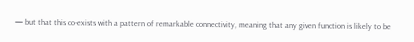— but that this co-exists with a pattern of remarkable connectivity, meaning that any given function is likely to be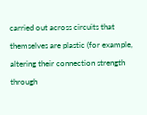carried out across circuits that themselves are plastic (for example, altering their connection strength through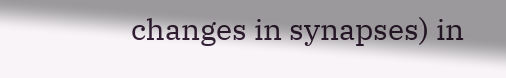changes in synapses) in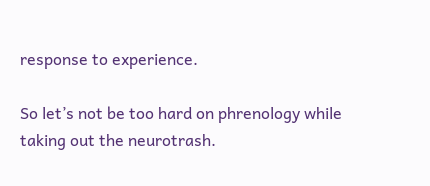response to experience.

So let’s not be too hard on phrenology while taking out the neurotrash.